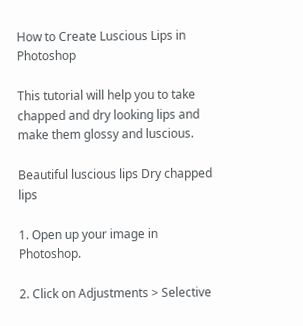How to Create Luscious Lips in Photoshop

This tutorial will help you to take chapped and dry looking lips and make them glossy and luscious.

Beautiful luscious lips Dry chapped lips

1. Open up your image in Photoshop.

2. Click on Adjustments > Selective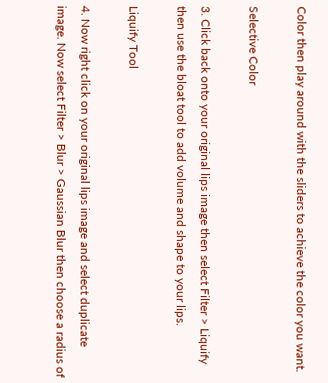Color then play around with the sliders to achieve the color you want.

Selective Color

3. Click back onto your original lips image then select Filter > Liquify then use the bloat tool to add volume and shape to your lips.

Liquify Tool

4. Now right click on your original lips image and select duplicate image. Now select Filter > Blur > Gaussian Blur then choose a radius of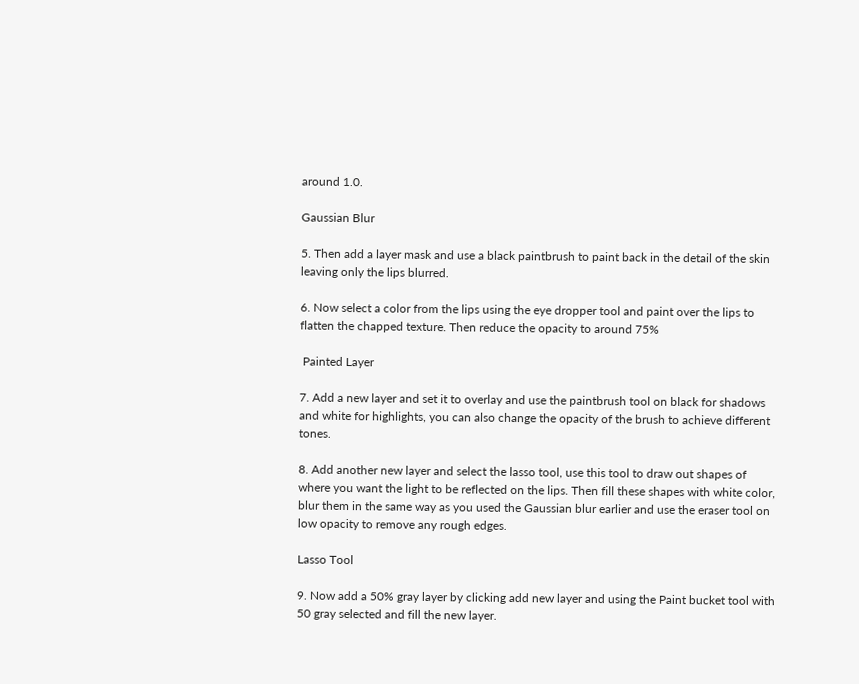around 1.0.

Gaussian Blur

5. Then add a layer mask and use a black paintbrush to paint back in the detail of the skin leaving only the lips blurred.

6. Now select a color from the lips using the eye dropper tool and paint over the lips to flatten the chapped texture. Then reduce the opacity to around 75%

 Painted Layer

7. Add a new layer and set it to overlay and use the paintbrush tool on black for shadows and white for highlights, you can also change the opacity of the brush to achieve different tones.

8. Add another new layer and select the lasso tool, use this tool to draw out shapes of where you want the light to be reflected on the lips. Then fill these shapes with white color, blur them in the same way as you used the Gaussian blur earlier and use the eraser tool on low opacity to remove any rough edges.

Lasso Tool

9. Now add a 50% gray layer by clicking add new layer and using the Paint bucket tool with 50 gray selected and fill the new layer.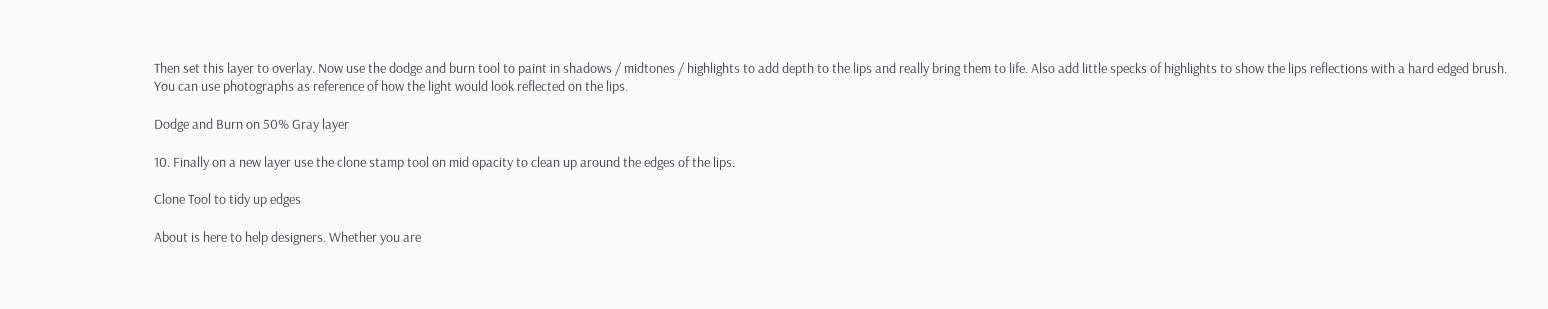Then set this layer to overlay. Now use the dodge and burn tool to paint in shadows / midtones / highlights to add depth to the lips and really bring them to life. Also add little specks of highlights to show the lips reflections with a hard edged brush. You can use photographs as reference of how the light would look reflected on the lips.

Dodge and Burn on 50% Gray layer

10. Finally on a new layer use the clone stamp tool on mid opacity to clean up around the edges of the lips.

Clone Tool to tidy up edges

About is here to help designers. Whether you are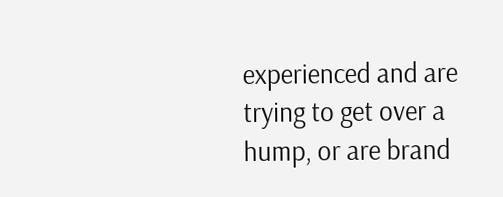experienced and are trying to get over a hump, or are brand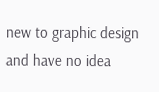new to graphic design and have no idea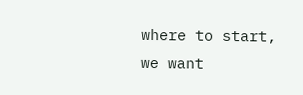where to start, we want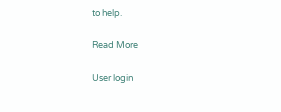to help.

Read More

User login